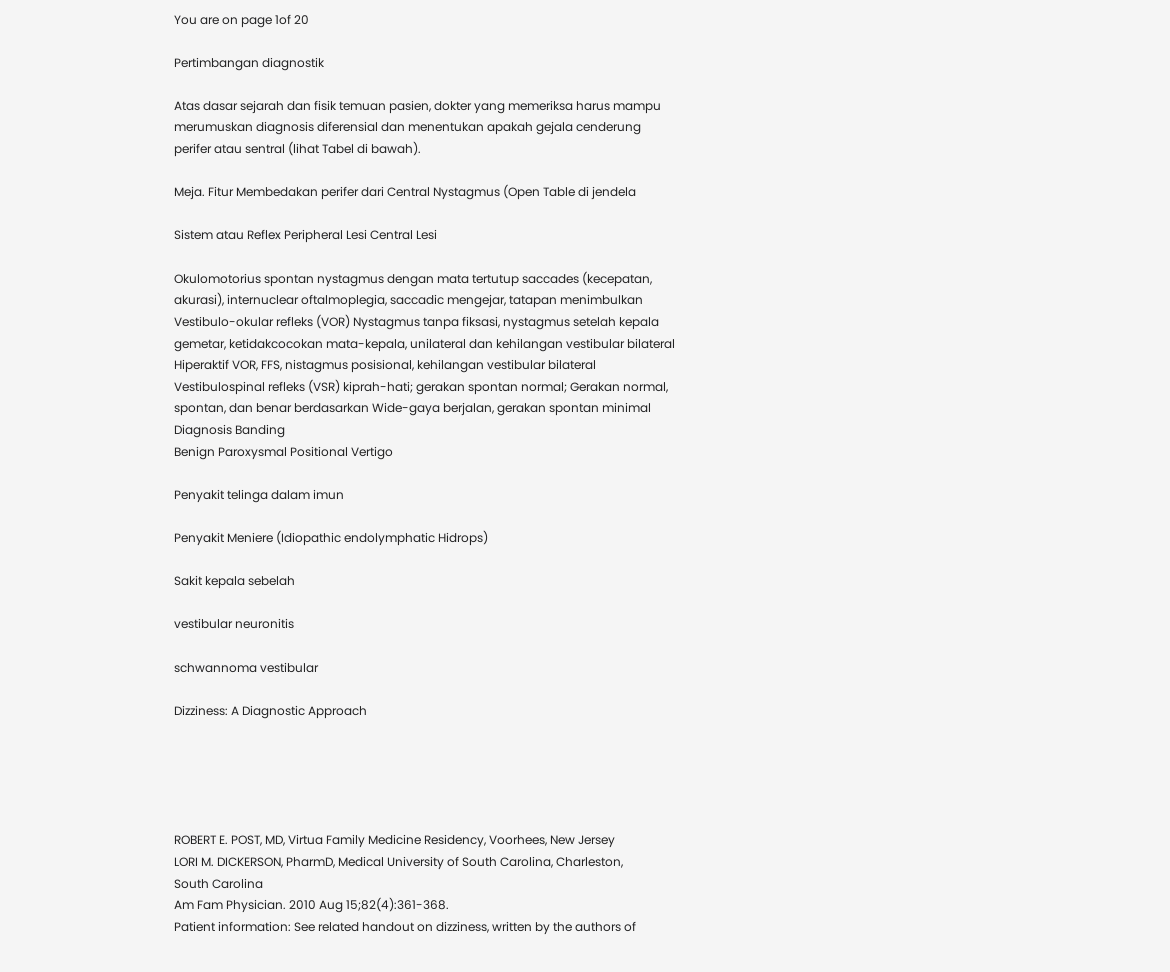You are on page 1of 20

Pertimbangan diagnostik

Atas dasar sejarah dan fisik temuan pasien, dokter yang memeriksa harus mampu
merumuskan diagnosis diferensial dan menentukan apakah gejala cenderung
perifer atau sentral (lihat Tabel di bawah).

Meja. Fitur Membedakan perifer dari Central Nystagmus (Open Table di jendela

Sistem atau Reflex Peripheral Lesi Central Lesi

Okulomotorius spontan nystagmus dengan mata tertutup saccades (kecepatan,
akurasi), internuclear oftalmoplegia, saccadic mengejar, tatapan menimbulkan
Vestibulo-okular refleks (VOR) Nystagmus tanpa fiksasi, nystagmus setelah kepala
gemetar, ketidakcocokan mata-kepala, unilateral dan kehilangan vestibular bilateral
Hiperaktif VOR, FFS, nistagmus posisional, kehilangan vestibular bilateral
Vestibulospinal refleks (VSR) kiprah-hati; gerakan spontan normal; Gerakan normal,
spontan, dan benar berdasarkan Wide-gaya berjalan, gerakan spontan minimal
Diagnosis Banding
Benign Paroxysmal Positional Vertigo

Penyakit telinga dalam imun

Penyakit Meniere (Idiopathic endolymphatic Hidrops)

Sakit kepala sebelah

vestibular neuronitis

schwannoma vestibular

Dizziness: A Diagnostic Approach





ROBERT E. POST, MD, Virtua Family Medicine Residency, Voorhees, New Jersey
LORI M. DICKERSON, PharmD, Medical University of South Carolina, Charleston,
South Carolina
Am Fam Physician. 2010 Aug 15;82(4):361-368.
Patient information: See related handout on dizziness, written by the authors of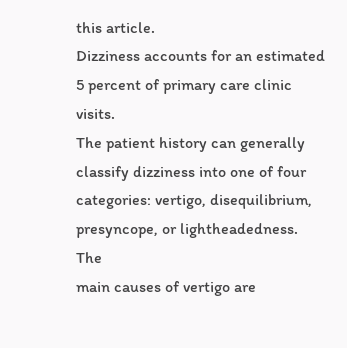this article.
Dizziness accounts for an estimated 5 percent of primary care clinic visits.
The patient history can generally classify dizziness into one of four
categories: vertigo, disequilibrium, presyncope, or lightheadedness. The
main causes of vertigo are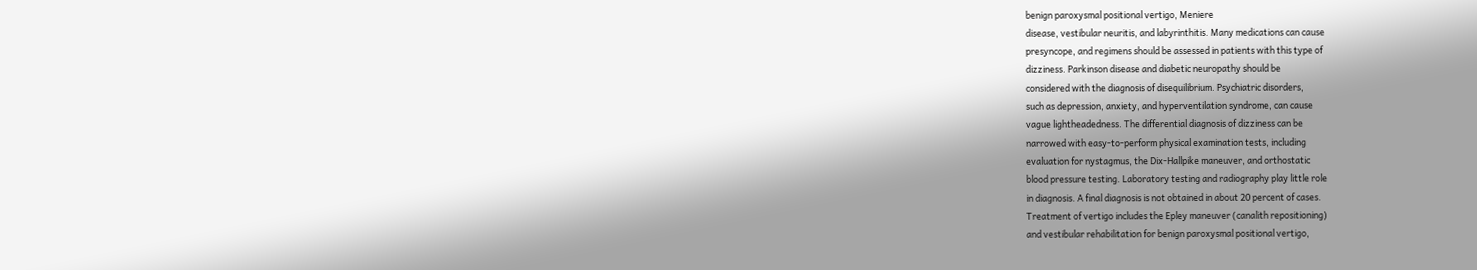benign paroxysmal positional vertigo, Meniere
disease, vestibular neuritis, and labyrinthitis. Many medications can cause
presyncope, and regimens should be assessed in patients with this type of
dizziness. Parkinson disease and diabetic neuropathy should be
considered with the diagnosis of disequilibrium. Psychiatric disorders,
such as depression, anxiety, and hyperventilation syndrome, can cause
vague lightheadedness. The differential diagnosis of dizziness can be
narrowed with easy-to-perform physical examination tests, including
evaluation for nystagmus, the Dix-Hallpike maneuver, and orthostatic
blood pressure testing. Laboratory testing and radiography play little role
in diagnosis. A final diagnosis is not obtained in about 20 percent of cases.
Treatment of vertigo includes the Epley maneuver (canalith repositioning)
and vestibular rehabilitation for benign paroxysmal positional vertigo,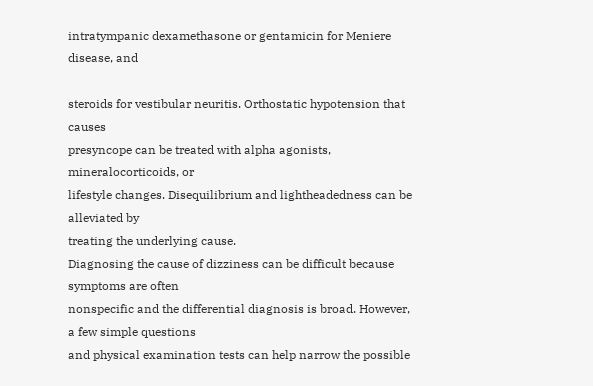intratympanic dexamethasone or gentamicin for Meniere disease, and

steroids for vestibular neuritis. Orthostatic hypotension that causes
presyncope can be treated with alpha agonists, mineralocorticoids, or
lifestyle changes. Disequilibrium and lightheadedness can be alleviated by
treating the underlying cause.
Diagnosing the cause of dizziness can be difficult because symptoms are often
nonspecific and the differential diagnosis is broad. However, a few simple questions
and physical examination tests can help narrow the possible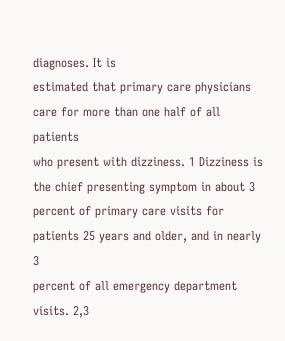diagnoses. It is
estimated that primary care physicians care for more than one half of all patients
who present with dizziness. 1 Dizziness is the chief presenting symptom in about 3
percent of primary care visits for patients 25 years and older, and in nearly 3
percent of all emergency department visits. 2,3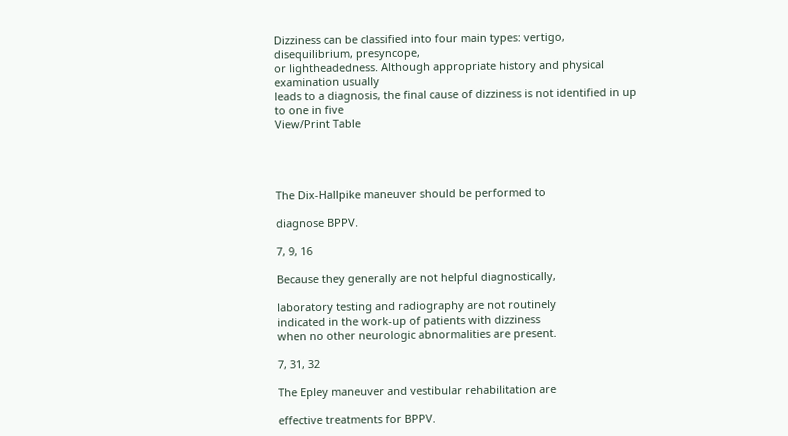Dizziness can be classified into four main types: vertigo, disequilibrium, presyncope,
or lightheadedness. Although appropriate history and physical examination usually
leads to a diagnosis, the final cause of dizziness is not identified in up to one in five
View/Print Table




The Dix-Hallpike maneuver should be performed to

diagnose BPPV.

7, 9, 16

Because they generally are not helpful diagnostically,

laboratory testing and radiography are not routinely
indicated in the work-up of patients with dizziness
when no other neurologic abnormalities are present.

7, 31, 32

The Epley maneuver and vestibular rehabilitation are

effective treatments for BPPV.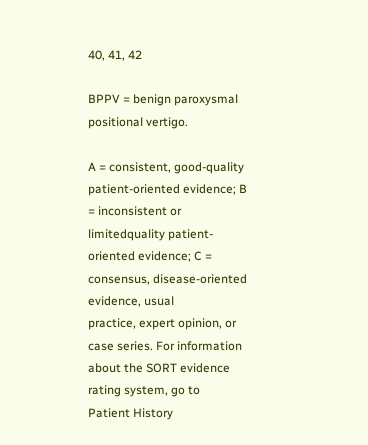40, 41, 42

BPPV = benign paroxysmal positional vertigo.

A = consistent, good-quality patient-oriented evidence; B = inconsistent or limitedquality patient-oriented evidence; C = consensus, disease-oriented evidence, usual
practice, expert opinion, or case series. For information about the SORT evidence
rating system, go to
Patient History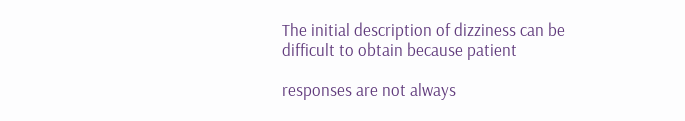The initial description of dizziness can be difficult to obtain because patient

responses are not always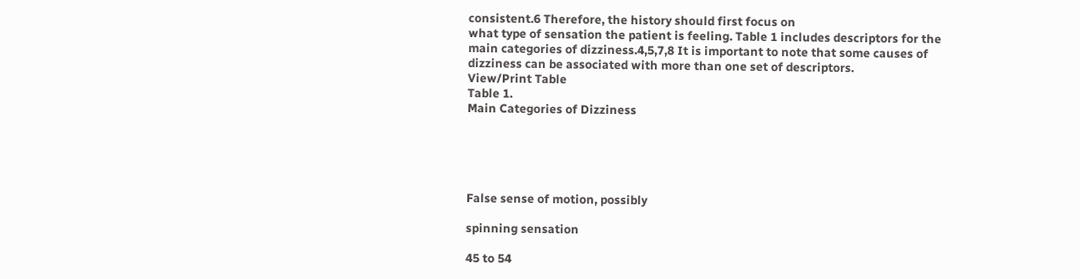consistent.6 Therefore, the history should first focus on
what type of sensation the patient is feeling. Table 1 includes descriptors for the
main categories of dizziness.4,5,7,8 It is important to note that some causes of
dizziness can be associated with more than one set of descriptors.
View/Print Table
Table 1.
Main Categories of Dizziness





False sense of motion, possibly

spinning sensation

45 to 54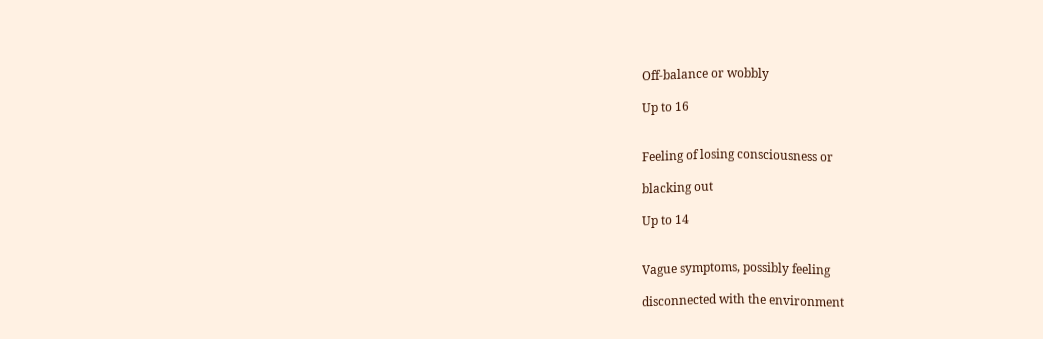Off-balance or wobbly

Up to 16


Feeling of losing consciousness or

blacking out

Up to 14


Vague symptoms, possibly feeling

disconnected with the environment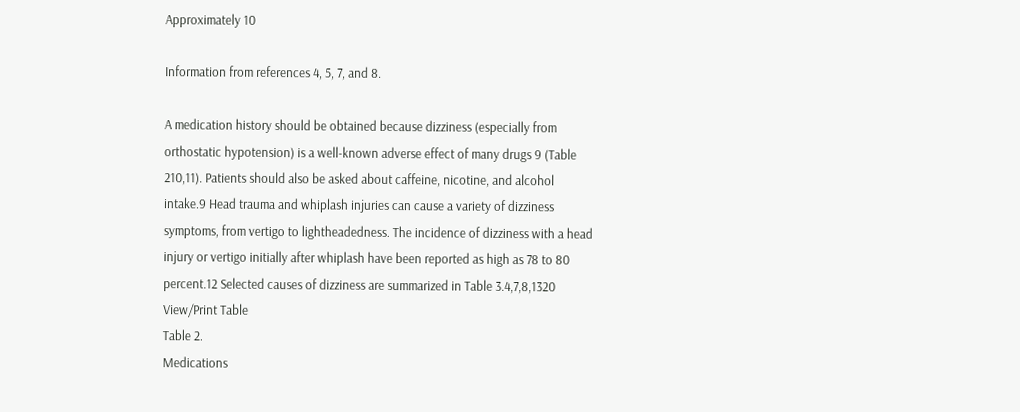Approximately 10

Information from references 4, 5, 7, and 8.

A medication history should be obtained because dizziness (especially from
orthostatic hypotension) is a well-known adverse effect of many drugs 9 (Table
210,11). Patients should also be asked about caffeine, nicotine, and alcohol
intake.9 Head trauma and whiplash injuries can cause a variety of dizziness
symptoms, from vertigo to lightheadedness. The incidence of dizziness with a head
injury or vertigo initially after whiplash have been reported as high as 78 to 80
percent.12 Selected causes of dizziness are summarized in Table 3.4,7,8,1320
View/Print Table
Table 2.
Medications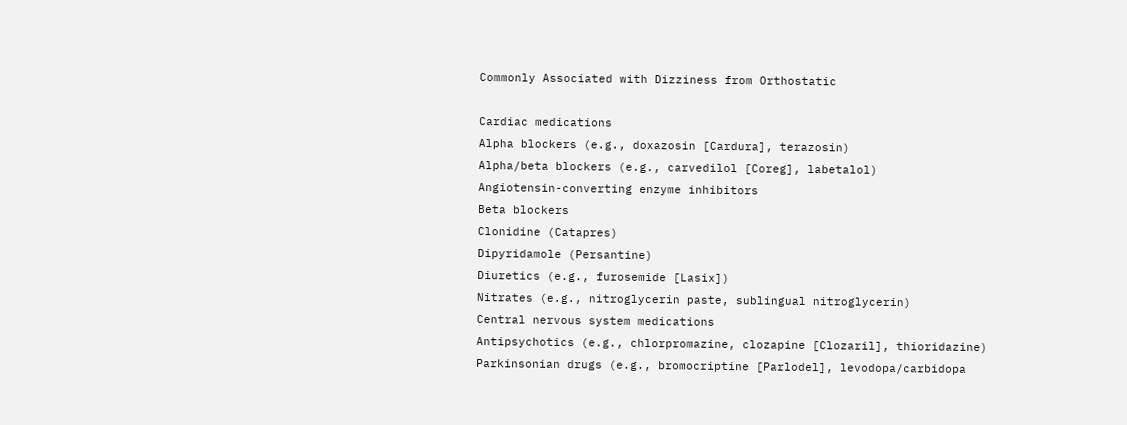Commonly Associated with Dizziness from Orthostatic

Cardiac medications
Alpha blockers (e.g., doxazosin [Cardura], terazosin)
Alpha/beta blockers (e.g., carvedilol [Coreg], labetalol)
Angiotensin-converting enzyme inhibitors
Beta blockers
Clonidine (Catapres)
Dipyridamole (Persantine)
Diuretics (e.g., furosemide [Lasix])
Nitrates (e.g., nitroglycerin paste, sublingual nitroglycerin)
Central nervous system medications
Antipsychotics (e.g., chlorpromazine, clozapine [Clozaril], thioridazine)
Parkinsonian drugs (e.g., bromocriptine [Parlodel], levodopa/carbidopa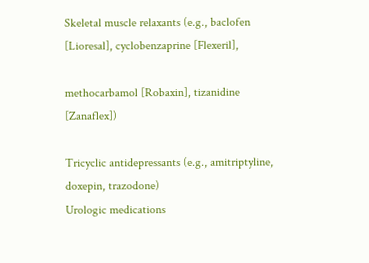Skeletal muscle relaxants (e.g., baclofen [Lioresal], cyclobenzaprine [Flexeril],

methocarbamol [Robaxin], tizanidine [Zanaflex])

Tricyclic antidepressants (e.g., amitriptyline, doxepin, trazodone)
Urologic medications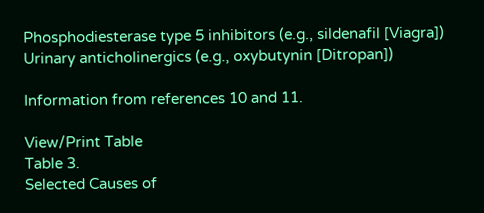Phosphodiesterase type 5 inhibitors (e.g., sildenafil [Viagra])
Urinary anticholinergics (e.g., oxybutynin [Ditropan])

Information from references 10 and 11.

View/Print Table
Table 3.
Selected Causes of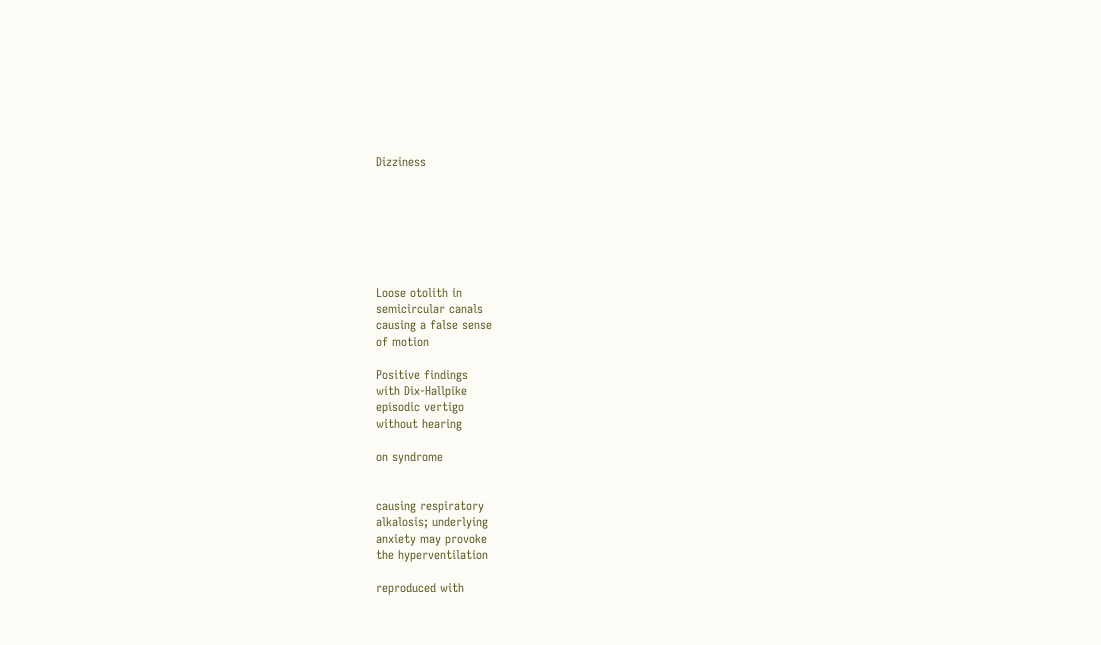Dizziness







Loose otolith in
semicircular canals
causing a false sense
of motion

Positive findings
with Dix-Hallpike
episodic vertigo
without hearing

on syndrome


causing respiratory
alkalosis; underlying
anxiety may provoke
the hyperventilation

reproduced with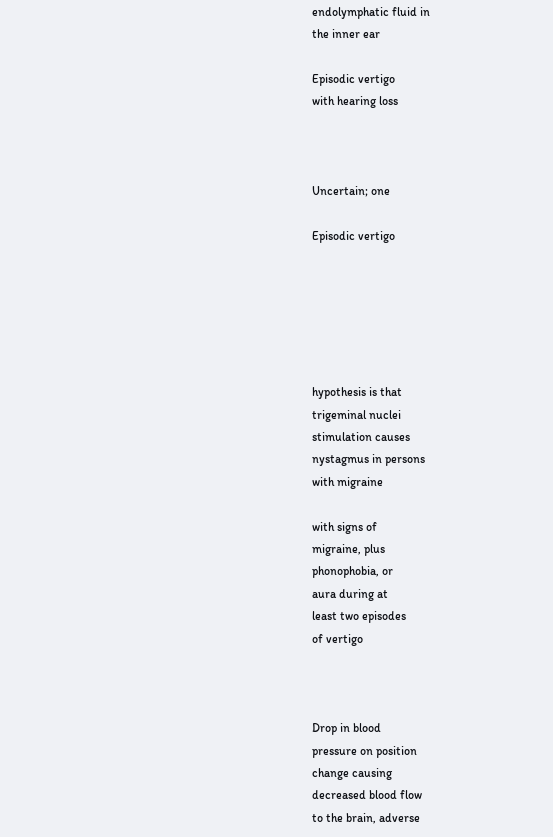endolymphatic fluid in
the inner ear

Episodic vertigo
with hearing loss



Uncertain; one

Episodic vertigo






hypothesis is that
trigeminal nuclei
stimulation causes
nystagmus in persons
with migraine

with signs of
migraine, plus
phonophobia, or
aura during at
least two episodes
of vertigo



Drop in blood
pressure on position
change causing
decreased blood flow
to the brain, adverse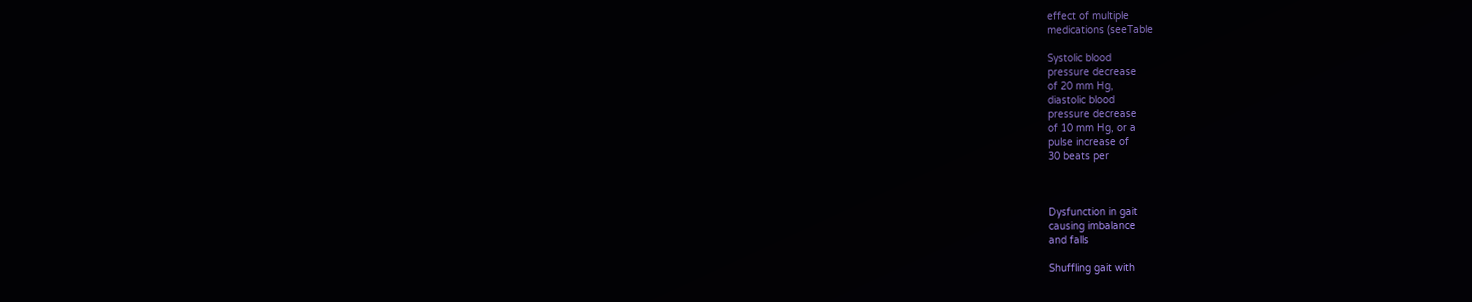effect of multiple
medications (seeTable

Systolic blood
pressure decrease
of 20 mm Hg,
diastolic blood
pressure decrease
of 10 mm Hg, or a
pulse increase of
30 beats per



Dysfunction in gait
causing imbalance
and falls

Shuffling gait with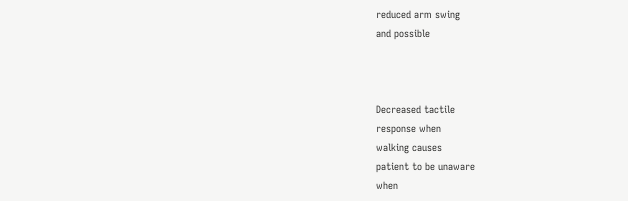reduced arm swing
and possible



Decreased tactile
response when
walking causes
patient to be unaware
when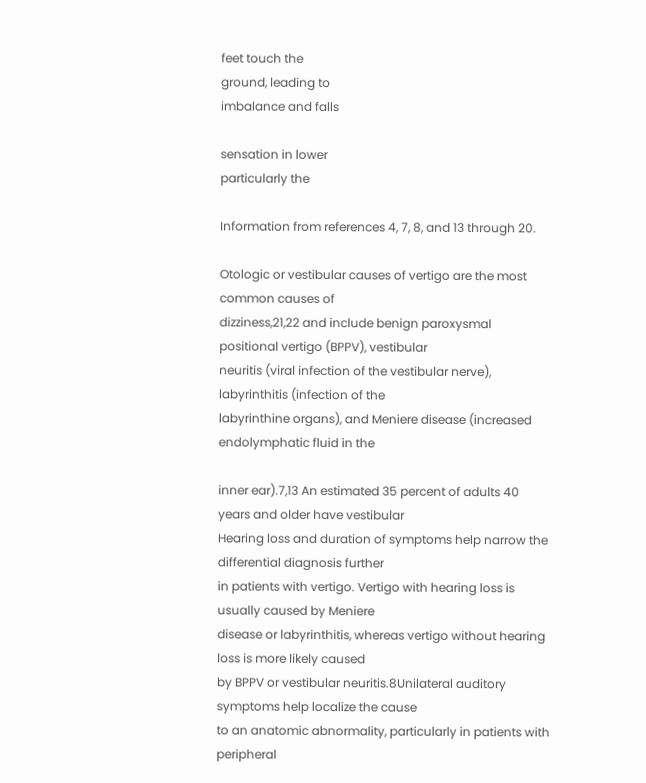feet touch the
ground, leading to
imbalance and falls

sensation in lower
particularly the

Information from references 4, 7, 8, and 13 through 20.

Otologic or vestibular causes of vertigo are the most common causes of
dizziness,21,22 and include benign paroxysmal positional vertigo (BPPV), vestibular
neuritis (viral infection of the vestibular nerve), labyrinthitis (infection of the
labyrinthine organs), and Meniere disease (increased endolymphatic fluid in the

inner ear).7,13 An estimated 35 percent of adults 40 years and older have vestibular
Hearing loss and duration of symptoms help narrow the differential diagnosis further
in patients with vertigo. Vertigo with hearing loss is usually caused by Meniere
disease or labyrinthitis, whereas vertigo without hearing loss is more likely caused
by BPPV or vestibular neuritis.8Unilateral auditory symptoms help localize the cause
to an anatomic abnormality, particularly in patients with peripheral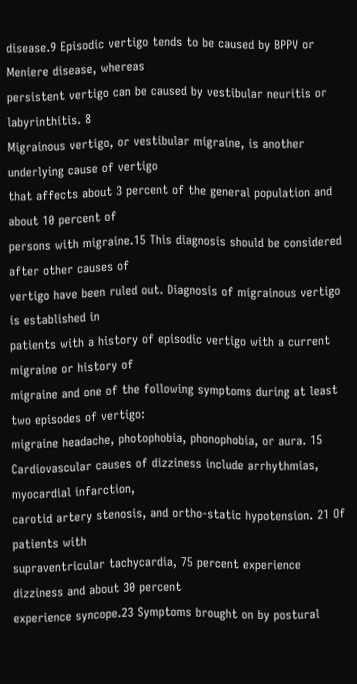disease.9 Episodic vertigo tends to be caused by BPPV or Meniere disease, whereas
persistent vertigo can be caused by vestibular neuritis or labyrinthitis. 8
Migrainous vertigo, or vestibular migraine, is another underlying cause of vertigo
that affects about 3 percent of the general population and about 10 percent of
persons with migraine.15 This diagnosis should be considered after other causes of
vertigo have been ruled out. Diagnosis of migrainous vertigo is established in
patients with a history of episodic vertigo with a current migraine or history of
migraine and one of the following symptoms during at least two episodes of vertigo:
migraine headache, photophobia, phonophobia, or aura. 15
Cardiovascular causes of dizziness include arrhythmias, myocardial infarction,
carotid artery stenosis, and ortho-static hypotension. 21 Of patients with
supraventricular tachycardia, 75 percent experience dizziness and about 30 percent
experience syncope.23 Symptoms brought on by postural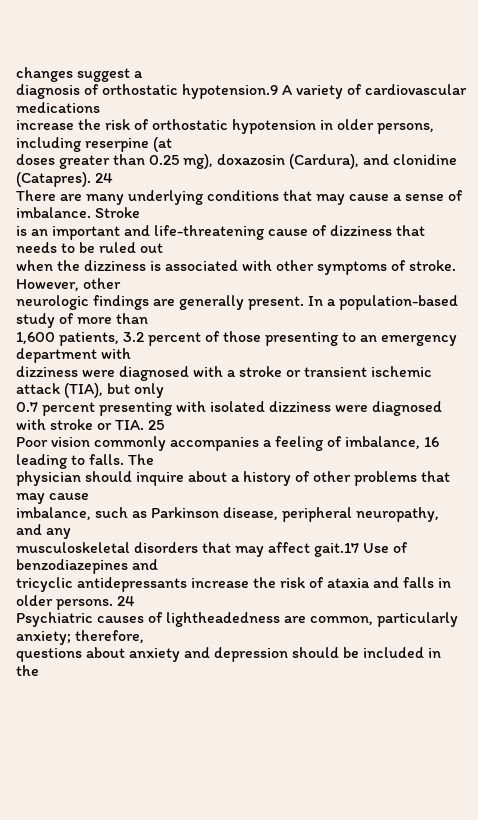changes suggest a
diagnosis of orthostatic hypotension.9 A variety of cardiovascular medications
increase the risk of orthostatic hypotension in older persons, including reserpine (at
doses greater than 0.25 mg), doxazosin (Cardura), and clonidine (Catapres). 24
There are many underlying conditions that may cause a sense of imbalance. Stroke
is an important and life-threatening cause of dizziness that needs to be ruled out
when the dizziness is associated with other symptoms of stroke. However, other
neurologic findings are generally present. In a population-based study of more than
1,600 patients, 3.2 percent of those presenting to an emergency department with
dizziness were diagnosed with a stroke or transient ischemic attack (TIA), but only
0.7 percent presenting with isolated dizziness were diagnosed with stroke or TIA. 25
Poor vision commonly accompanies a feeling of imbalance, 16 leading to falls. The
physician should inquire about a history of other problems that may cause
imbalance, such as Parkinson disease, peripheral neuropathy, and any
musculoskeletal disorders that may affect gait.17 Use of benzodiazepines and
tricyclic antidepressants increase the risk of ataxia and falls in older persons. 24
Psychiatric causes of lightheadedness are common, particularly anxiety; therefore,
questions about anxiety and depression should be included in the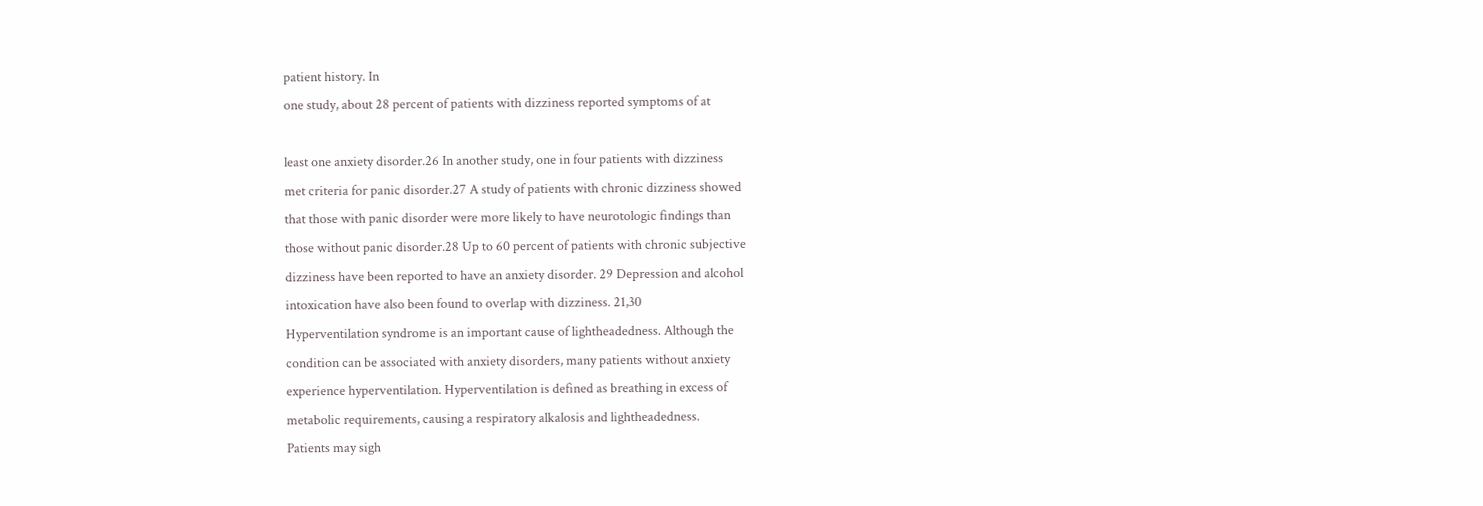patient history. In
one study, about 28 percent of patients with dizziness reported symptoms of at

least one anxiety disorder.26 In another study, one in four patients with dizziness
met criteria for panic disorder.27 A study of patients with chronic dizziness showed
that those with panic disorder were more likely to have neurotologic findings than
those without panic disorder.28 Up to 60 percent of patients with chronic subjective
dizziness have been reported to have an anxiety disorder. 29 Depression and alcohol
intoxication have also been found to overlap with dizziness. 21,30
Hyperventilation syndrome is an important cause of lightheadedness. Although the
condition can be associated with anxiety disorders, many patients without anxiety
experience hyperventilation. Hyperventilation is defined as breathing in excess of
metabolic requirements, causing a respiratory alkalosis and lightheadedness.
Patients may sigh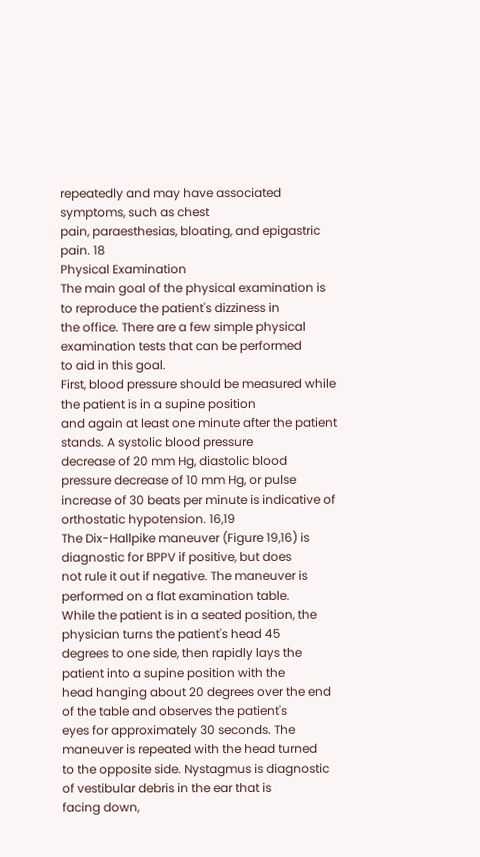repeatedly and may have associated symptoms, such as chest
pain, paraesthesias, bloating, and epigastric pain. 18
Physical Examination
The main goal of the physical examination is to reproduce the patient's dizziness in
the office. There are a few simple physical examination tests that can be performed
to aid in this goal.
First, blood pressure should be measured while the patient is in a supine position
and again at least one minute after the patient stands. A systolic blood pressure
decrease of 20 mm Hg, diastolic blood pressure decrease of 10 mm Hg, or pulse
increase of 30 beats per minute is indicative of orthostatic hypotension. 16,19
The Dix-Hallpike maneuver (Figure 19,16) is diagnostic for BPPV if positive, but does
not rule it out if negative. The maneuver is performed on a flat examination table.
While the patient is in a seated position, the physician turns the patient's head 45
degrees to one side, then rapidly lays the patient into a supine position with the
head hanging about 20 degrees over the end of the table and observes the patient's
eyes for approximately 30 seconds. The maneuver is repeated with the head turned
to the opposite side. Nystagmus is diagnostic of vestibular debris in the ear that is
facing down,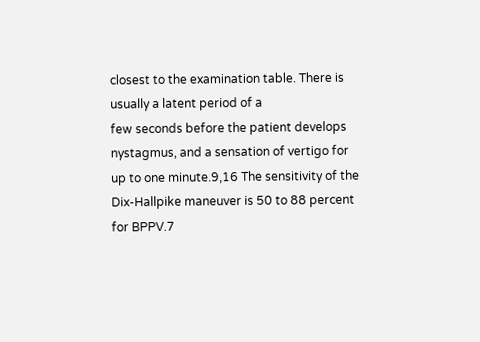closest to the examination table. There is usually a latent period of a
few seconds before the patient develops nystagmus, and a sensation of vertigo for
up to one minute.9,16 The sensitivity of the Dix-Hallpike maneuver is 50 to 88 percent
for BPPV.7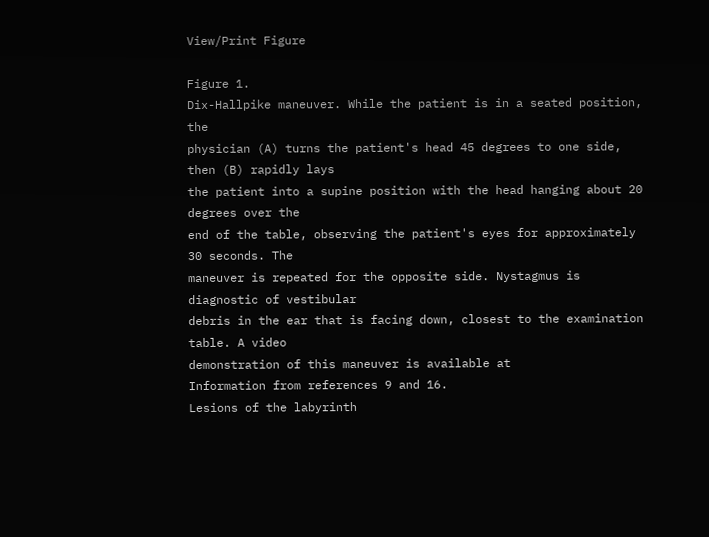View/Print Figure

Figure 1.
Dix-Hallpike maneuver. While the patient is in a seated position, the
physician (A) turns the patient's head 45 degrees to one side, then (B) rapidly lays
the patient into a supine position with the head hanging about 20 degrees over the
end of the table, observing the patient's eyes for approximately 30 seconds. The
maneuver is repeated for the opposite side. Nystagmus is diagnostic of vestibular
debris in the ear that is facing down, closest to the examination table. A video
demonstration of this maneuver is available at
Information from references 9 and 16.
Lesions of the labyrinth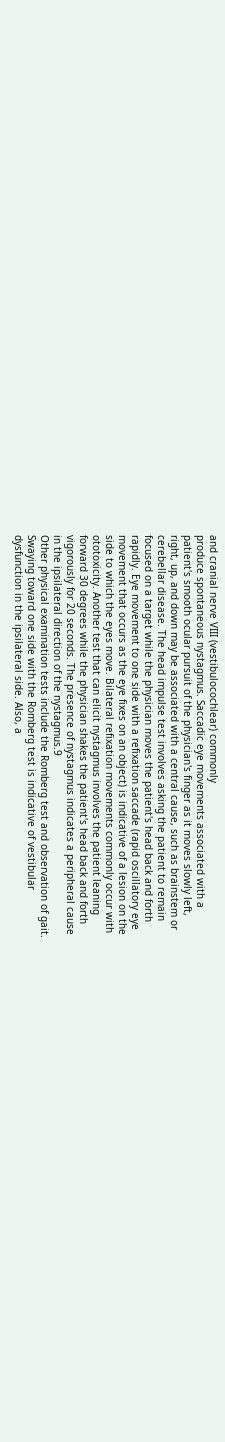and cranial nerve VIII (vestibulocochlear) commonly
produce spontaneous nystagmus. Saccadic eye movements associated with a
patient's smooth ocular pursuit of the physician's finger as it moves slowly left,
right, up, and down may be associated with a central cause, such as brainstem or
cerebellar disease. The head impulse test involves asking the patient to remain
focused on a target while the physician moves the patient's head back and forth
rapidly. Eye movement to one side with a refixation saccade (rapid oscillatory eye
movement that occurs as the eye fixes on an object) is indicative of a lesion on the
side to which the eyes move. Bilateral refixation movements commonly occur with
ototoxicity. Another test that can elicit nystagmus involves the patient leaning
forward 30 degrees while the physician shakes the patient's head back and forth
vigorously for 20 seconds. The presence of nystagmus indicates a peripheral cause
in the ipsilateral direction of the nystagmus.9
Other physical examination tests include the Romberg test and observation of gait.
Swaying toward one side with the Romberg test is indicative of vestibular
dysfunction in the ipsilateral side. Also, a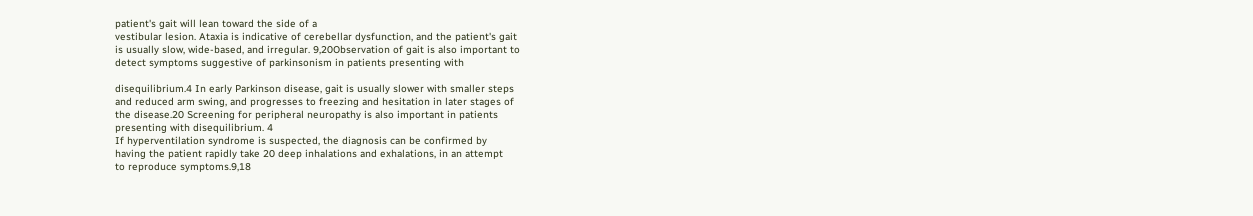patient's gait will lean toward the side of a
vestibular lesion. Ataxia is indicative of cerebellar dysfunction, and the patient's gait
is usually slow, wide-based, and irregular. 9,20Observation of gait is also important to
detect symptoms suggestive of parkinsonism in patients presenting with

disequilibrium.4 In early Parkinson disease, gait is usually slower with smaller steps
and reduced arm swing, and progresses to freezing and hesitation in later stages of
the disease.20 Screening for peripheral neuropathy is also important in patients
presenting with disequilibrium. 4
If hyperventilation syndrome is suspected, the diagnosis can be confirmed by
having the patient rapidly take 20 deep inhalations and exhalations, in an attempt
to reproduce symptoms.9,18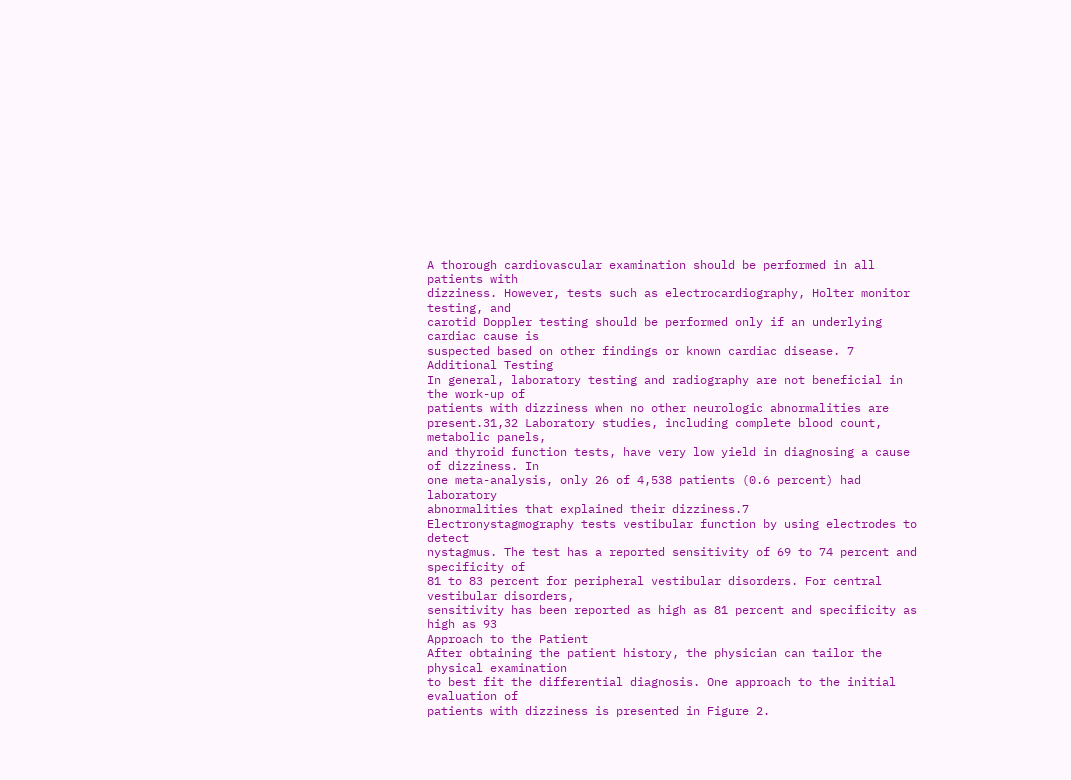A thorough cardiovascular examination should be performed in all patients with
dizziness. However, tests such as electrocardiography, Holter monitor testing, and
carotid Doppler testing should be performed only if an underlying cardiac cause is
suspected based on other findings or known cardiac disease. 7
Additional Testing
In general, laboratory testing and radiography are not beneficial in the work-up of
patients with dizziness when no other neurologic abnormalities are
present.31,32 Laboratory studies, including complete blood count, metabolic panels,
and thyroid function tests, have very low yield in diagnosing a cause of dizziness. In
one meta-analysis, only 26 of 4,538 patients (0.6 percent) had laboratory
abnormalities that explained their dizziness.7
Electronystagmography tests vestibular function by using electrodes to detect
nystagmus. The test has a reported sensitivity of 69 to 74 percent and specificity of
81 to 83 percent for peripheral vestibular disorders. For central vestibular disorders,
sensitivity has been reported as high as 81 percent and specificity as high as 93
Approach to the Patient
After obtaining the patient history, the physician can tailor the physical examination
to best fit the differential diagnosis. One approach to the initial evaluation of
patients with dizziness is presented in Figure 2.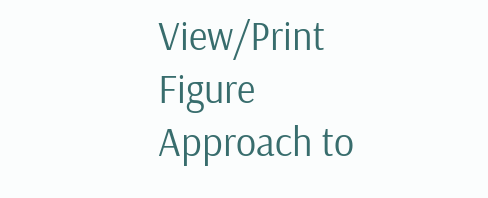View/Print Figure
Approach to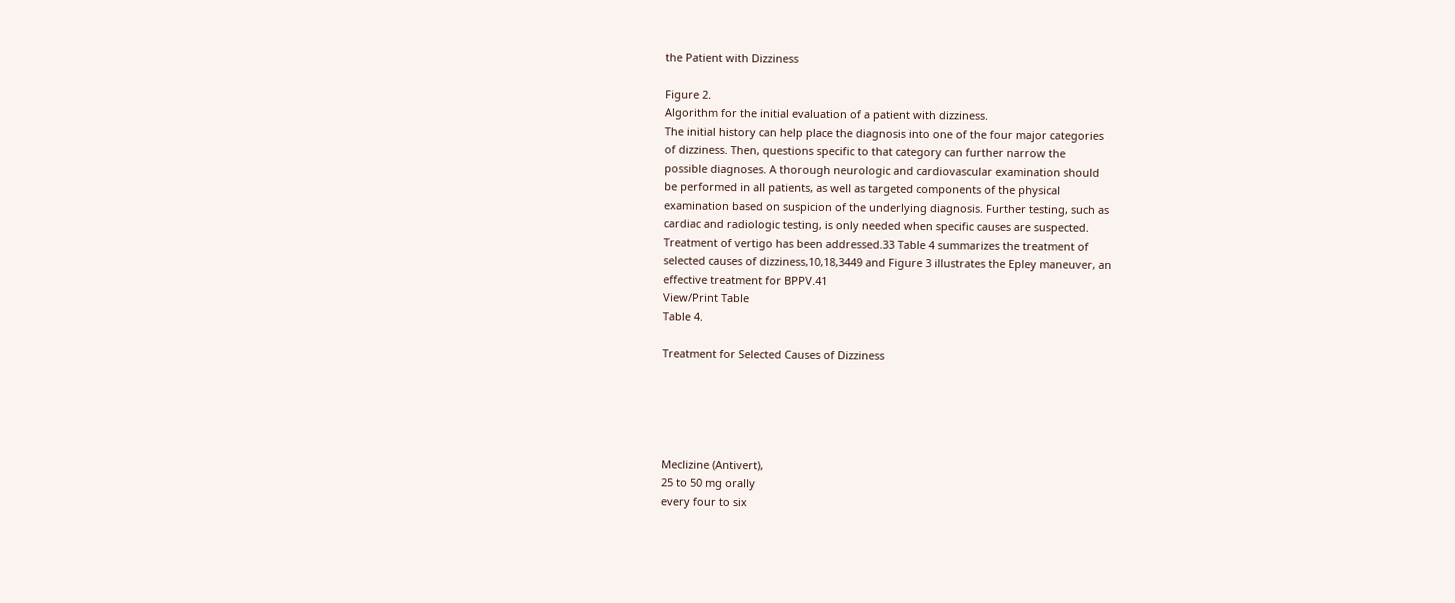the Patient with Dizziness

Figure 2.
Algorithm for the initial evaluation of a patient with dizziness.
The initial history can help place the diagnosis into one of the four major categories
of dizziness. Then, questions specific to that category can further narrow the
possible diagnoses. A thorough neurologic and cardiovascular examination should
be performed in all patients, as well as targeted components of the physical
examination based on suspicion of the underlying diagnosis. Further testing, such as
cardiac and radiologic testing, is only needed when specific causes are suspected.
Treatment of vertigo has been addressed.33 Table 4 summarizes the treatment of
selected causes of dizziness,10,18,3449 and Figure 3 illustrates the Epley maneuver, an
effective treatment for BPPV.41
View/Print Table
Table 4.

Treatment for Selected Causes of Dizziness





Meclizine (Antivert),
25 to 50 mg orally
every four to six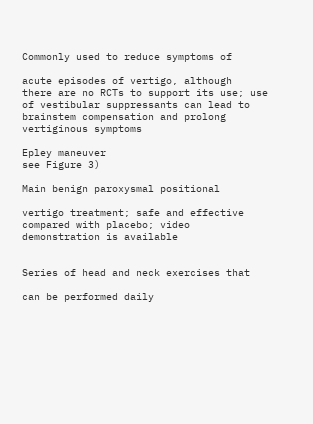Commonly used to reduce symptoms of

acute episodes of vertigo, although
there are no RCTs to support its use; use
of vestibular suppressants can lead to
brainstem compensation and prolong
vertiginous symptoms

Epley maneuver
see Figure 3)

Main benign paroxysmal positional

vertigo treatment; safe and effective
compared with placebo; video
demonstration is available


Series of head and neck exercises that

can be performed daily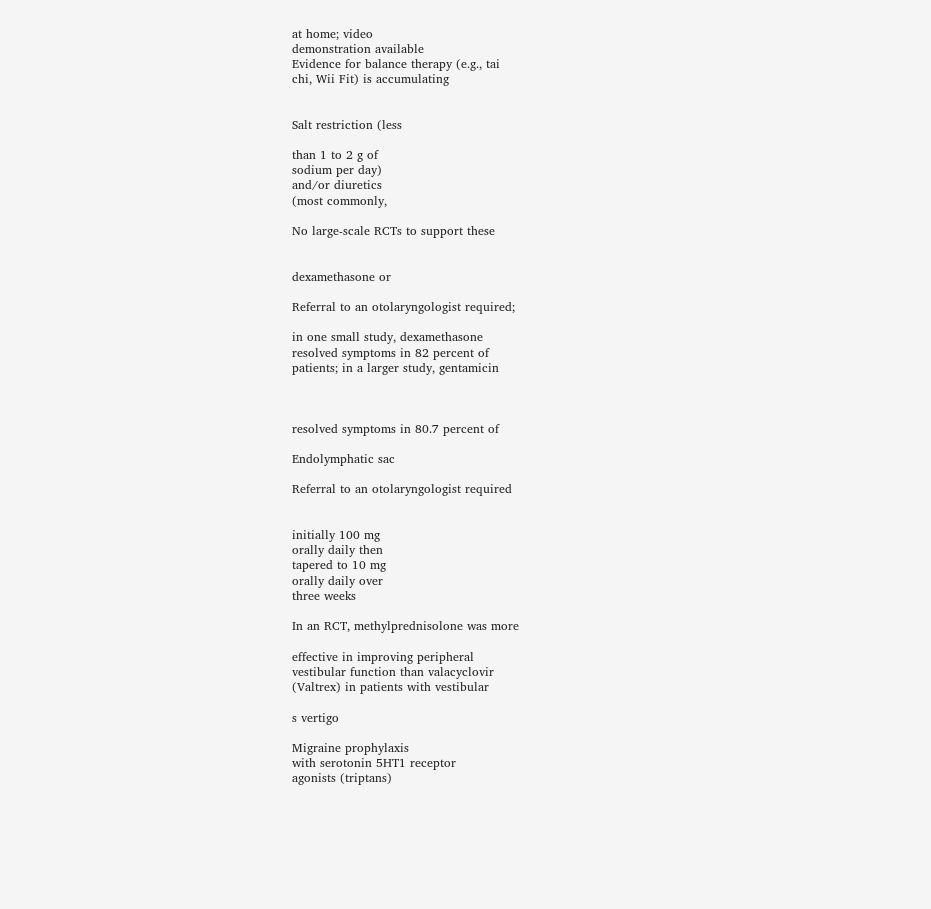at home; video
demonstration available
Evidence for balance therapy (e.g., tai
chi, Wii Fit) is accumulating


Salt restriction (less

than 1 to 2 g of
sodium per day)
and/or diuretics
(most commonly,

No large-scale RCTs to support these


dexamethasone or

Referral to an otolaryngologist required;

in one small study, dexamethasone
resolved symptoms in 82 percent of
patients; in a larger study, gentamicin



resolved symptoms in 80.7 percent of

Endolymphatic sac

Referral to an otolaryngologist required


initially 100 mg
orally daily then
tapered to 10 mg
orally daily over
three weeks

In an RCT, methylprednisolone was more

effective in improving peripheral
vestibular function than valacyclovir
(Valtrex) in patients with vestibular

s vertigo

Migraine prophylaxis
with serotonin 5HT1 receptor
agonists (triptans)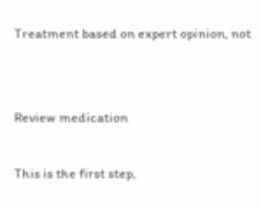Treatment based on expert opinion, not


Review medication

This is the first step,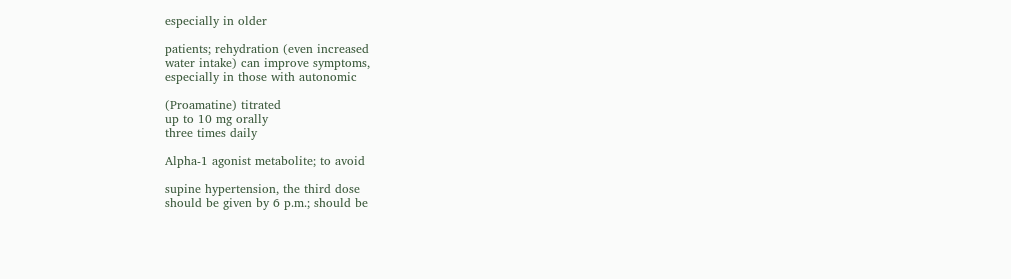especially in older

patients; rehydration (even increased
water intake) can improve symptoms,
especially in those with autonomic

(Proamatine) titrated
up to 10 mg orally
three times daily

Alpha-1 agonist metabolite; to avoid

supine hypertension, the third dose
should be given by 6 p.m.; should be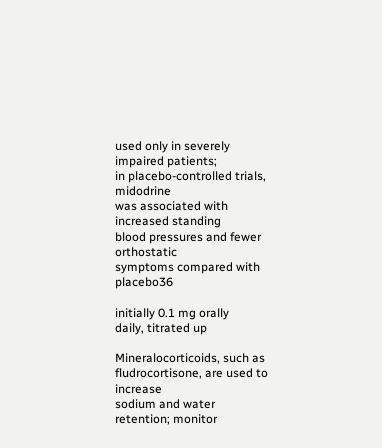used only in severely impaired patients;
in placebo-controlled trials, midodrine
was associated with increased standing
blood pressures and fewer orthostatic
symptoms compared with placebo36

initially 0.1 mg orally
daily, titrated up

Mineralocorticoids, such as
fludrocortisone, are used to increase
sodium and water retention; monitor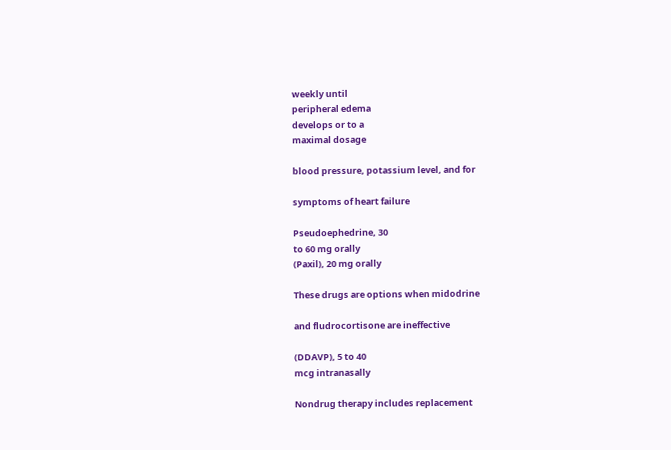weekly until
peripheral edema
develops or to a
maximal dosage

blood pressure, potassium level, and for

symptoms of heart failure

Pseudoephedrine, 30
to 60 mg orally
(Paxil), 20 mg orally

These drugs are options when midodrine

and fludrocortisone are ineffective

(DDAVP), 5 to 40
mcg intranasally

Nondrug therapy includes replacement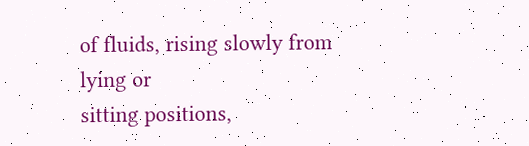of fluids, rising slowly from lying or
sitting positions,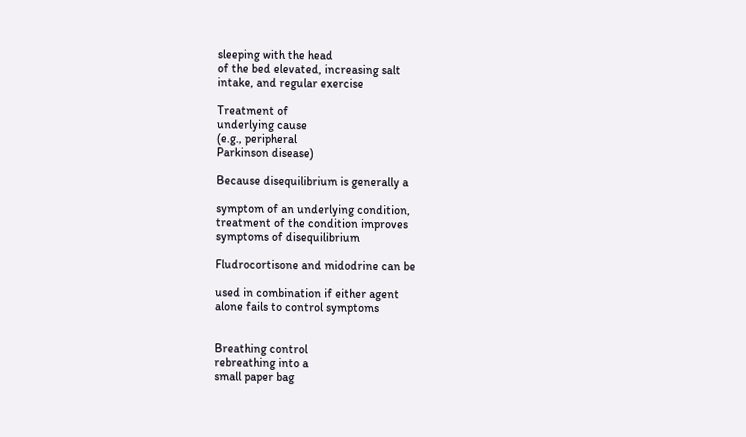sleeping with the head
of the bed elevated, increasing salt
intake, and regular exercise

Treatment of
underlying cause
(e.g., peripheral
Parkinson disease)

Because disequilibrium is generally a

symptom of an underlying condition,
treatment of the condition improves
symptoms of disequilibrium

Fludrocortisone and midodrine can be

used in combination if either agent
alone fails to control symptoms


Breathing control
rebreathing into a
small paper bag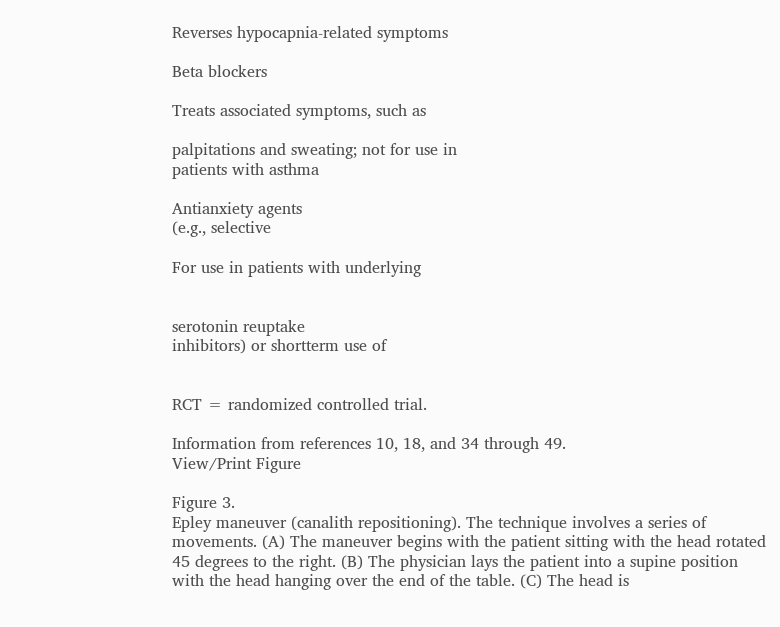Reverses hypocapnia-related symptoms

Beta blockers

Treats associated symptoms, such as

palpitations and sweating; not for use in
patients with asthma

Antianxiety agents
(e.g., selective

For use in patients with underlying


serotonin reuptake
inhibitors) or shortterm use of


RCT = randomized controlled trial.

Information from references 10, 18, and 34 through 49.
View/Print Figure

Figure 3.
Epley maneuver (canalith repositioning). The technique involves a series of
movements. (A) The maneuver begins with the patient sitting with the head rotated
45 degrees to the right. (B) The physician lays the patient into a supine position
with the head hanging over the end of the table. (C) The head is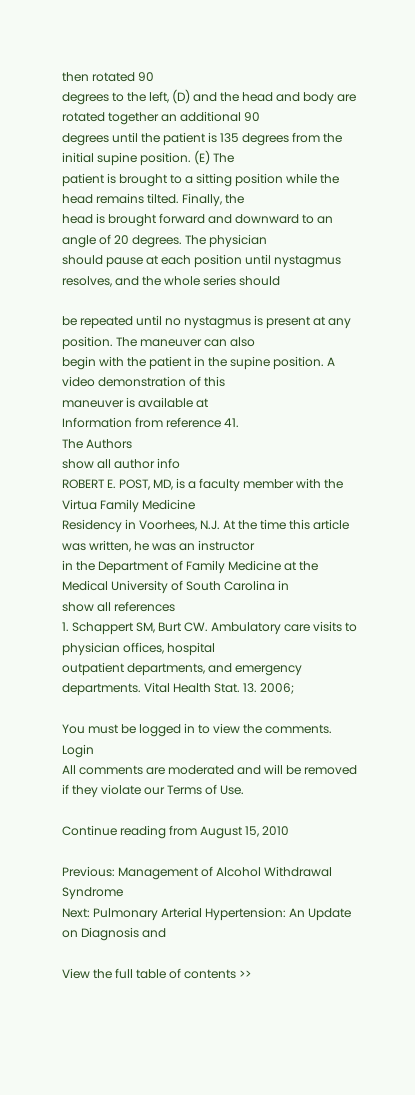then rotated 90
degrees to the left, (D) and the head and body are rotated together an additional 90
degrees until the patient is 135 degrees from the initial supine position. (E) The
patient is brought to a sitting position while the head remains tilted. Finally, the
head is brought forward and downward to an angle of 20 degrees. The physician
should pause at each position until nystagmus resolves, and the whole series should

be repeated until no nystagmus is present at any position. The maneuver can also
begin with the patient in the supine position. A video demonstration of this
maneuver is available at
Information from reference 41.
The Authors
show all author info
ROBERT E. POST, MD, is a faculty member with the Virtua Family Medicine
Residency in Voorhees, N.J. At the time this article was written, he was an instructor
in the Department of Family Medicine at the Medical University of South Carolina in
show all references
1. Schappert SM, Burt CW. Ambulatory care visits to physician offices, hospital
outpatient departments, and emergency departments. Vital Health Stat. 13. 2006;

You must be logged in to view the comments. Login
All comments are moderated and will be removed if they violate our Terms of Use.

Continue reading from August 15, 2010

Previous: Management of Alcohol Withdrawal Syndrome
Next: Pulmonary Arterial Hypertension: An Update on Diagnosis and

View the full table of contents >>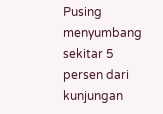Pusing menyumbang sekitar 5 persen dari kunjungan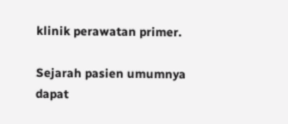klinik perawatan primer.

Sejarah pasien umumnya dapat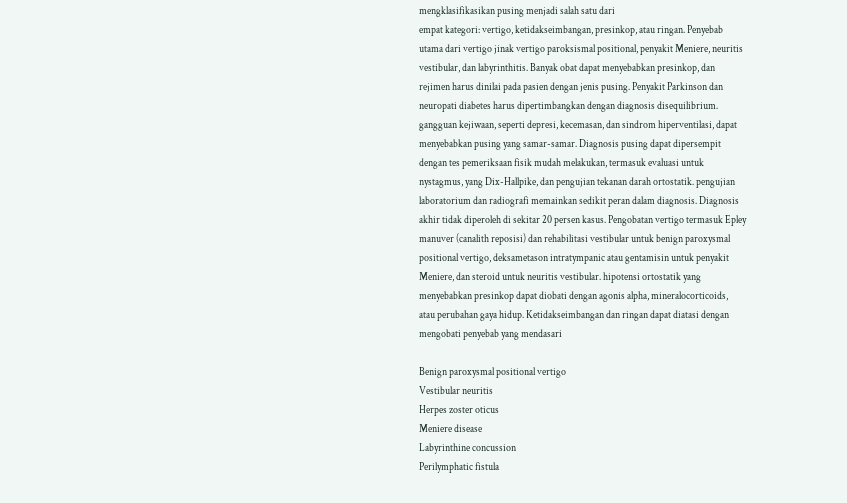mengklasifikasikan pusing menjadi salah satu dari
empat kategori: vertigo, ketidakseimbangan, presinkop, atau ringan. Penyebab
utama dari vertigo jinak vertigo paroksismal positional, penyakit Meniere, neuritis
vestibular, dan labyrinthitis. Banyak obat dapat menyebabkan presinkop, dan
rejimen harus dinilai pada pasien dengan jenis pusing. Penyakit Parkinson dan
neuropati diabetes harus dipertimbangkan dengan diagnosis disequilibrium.
gangguan kejiwaan, seperti depresi, kecemasan, dan sindrom hiperventilasi, dapat
menyebabkan pusing yang samar-samar. Diagnosis pusing dapat dipersempit
dengan tes pemeriksaan fisik mudah melakukan, termasuk evaluasi untuk
nystagmus, yang Dix-Hallpike, dan pengujian tekanan darah ortostatik. pengujian
laboratorium dan radiografi memainkan sedikit peran dalam diagnosis. Diagnosis
akhir tidak diperoleh di sekitar 20 persen kasus. Pengobatan vertigo termasuk Epley
manuver (canalith reposisi) dan rehabilitasi vestibular untuk benign paroxysmal
positional vertigo, deksametason intratympanic atau gentamisin untuk penyakit
Meniere, dan steroid untuk neuritis vestibular. hipotensi ortostatik yang
menyebabkan presinkop dapat diobati dengan agonis alpha, mineralocorticoids,
atau perubahan gaya hidup. Ketidakseimbangan dan ringan dapat diatasi dengan
mengobati penyebab yang mendasari

Benign paroxysmal positional vertigo
Vestibular neuritis
Herpes zoster oticus
Meniere disease
Labyrinthine concussion
Perilymphatic fistula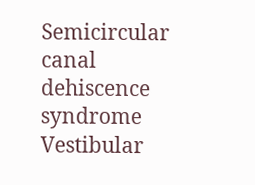Semicircular canal dehiscence syndrome
Vestibular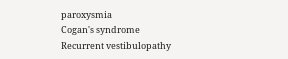paroxysmia
Cogan's syndrome
Recurrent vestibulopathy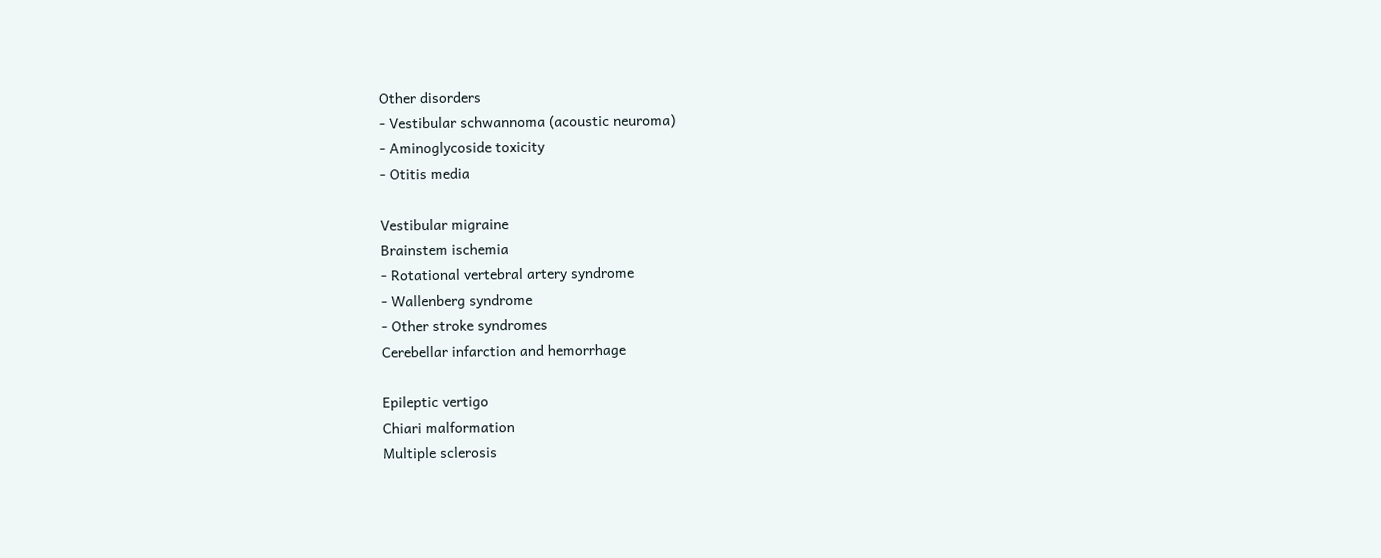Other disorders
- Vestibular schwannoma (acoustic neuroma)
- Aminoglycoside toxicity
- Otitis media

Vestibular migraine
Brainstem ischemia
- Rotational vertebral artery syndrome
- Wallenberg syndrome
- Other stroke syndromes
Cerebellar infarction and hemorrhage

Epileptic vertigo
Chiari malformation
Multiple sclerosis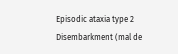Episodic ataxia type 2
Disembarkment (mal de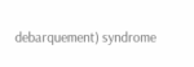debarquement) syndrome